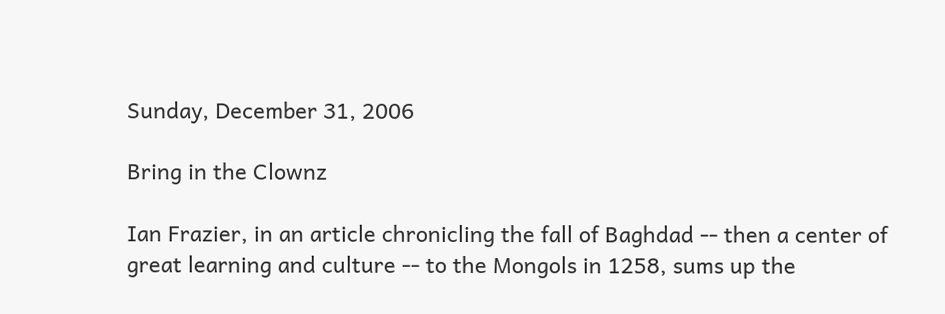Sunday, December 31, 2006

Bring in the Clownz

Ian Frazier, in an article chronicling the fall of Baghdad -- then a center of great learning and culture -- to the Mongols in 1258, sums up the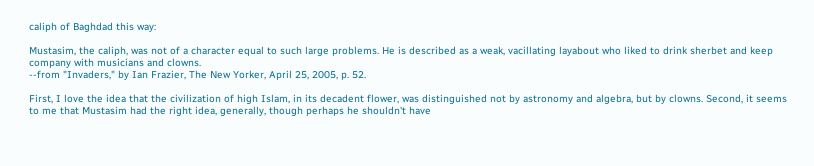caliph of Baghdad this way:

Mustasim, the caliph, was not of a character equal to such large problems. He is described as a weak, vacillating layabout who liked to drink sherbet and keep company with musicians and clowns.
--from "Invaders," by Ian Frazier, The New Yorker, April 25, 2005, p. 52.

First, I love the idea that the civilization of high Islam, in its decadent flower, was distinguished not by astronomy and algebra, but by clowns. Second, it seems to me that Mustasim had the right idea, generally, though perhaps he shouldn't have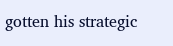gotten his strategic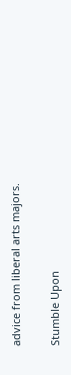advice from liberal arts majors.

Stumble Upon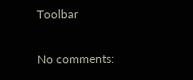Toolbar

No comments: